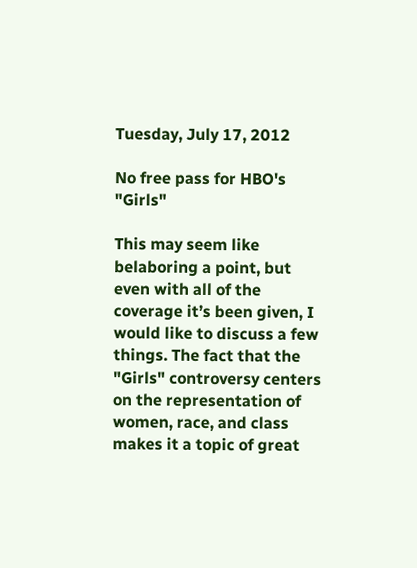Tuesday, July 17, 2012

No free pass for HBO's "Girls"

This may seem like belaboring a point, but even with all of the coverage it’s been given, I would like to discuss a few things. The fact that the "Girls" controversy centers on the representation of women, race, and class makes it a topic of great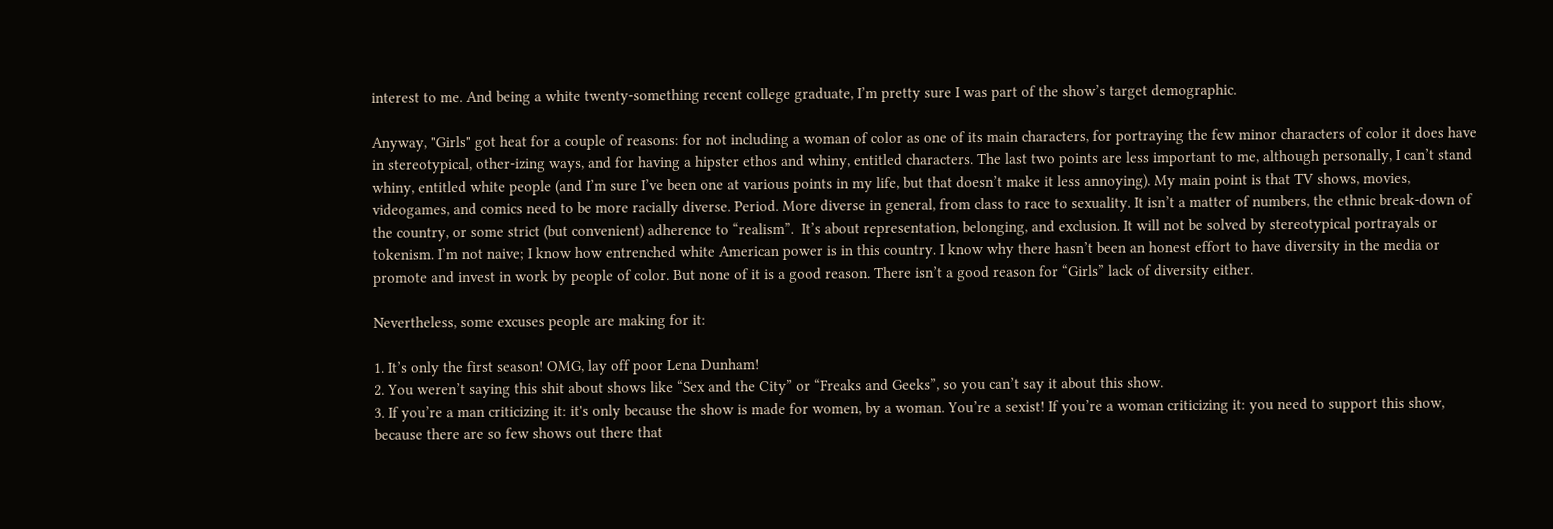interest to me. And being a white twenty-something recent college graduate, I’m pretty sure I was part of the show’s target demographic.

Anyway, "Girls" got heat for a couple of reasons: for not including a woman of color as one of its main characters, for portraying the few minor characters of color it does have in stereotypical, other-izing ways, and for having a hipster ethos and whiny, entitled characters. The last two points are less important to me, although personally, I can’t stand whiny, entitled white people (and I’m sure I’ve been one at various points in my life, but that doesn’t make it less annoying). My main point is that TV shows, movies, videogames, and comics need to be more racially diverse. Period. More diverse in general, from class to race to sexuality. It isn’t a matter of numbers, the ethnic break-down of the country, or some strict (but convenient) adherence to “realism”.  It’s about representation, belonging, and exclusion. It will not be solved by stereotypical portrayals or tokenism. I’m not naive; I know how entrenched white American power is in this country. I know why there hasn’t been an honest effort to have diversity in the media or promote and invest in work by people of color. But none of it is a good reason. There isn’t a good reason for “Girls” lack of diversity either.

Nevertheless, some excuses people are making for it:

1. It’s only the first season! OMG, lay off poor Lena Dunham!
2. You weren’t saying this shit about shows like “Sex and the City” or “Freaks and Geeks”, so you can’t say it about this show.
3. If you’re a man criticizing it: it's only because the show is made for women, by a woman. You’re a sexist! If you’re a woman criticizing it: you need to support this show, because there are so few shows out there that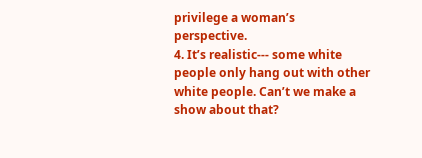privilege a woman’s perspective.
4. It’s realistic--- some white people only hang out with other white people. Can’t we make a show about that?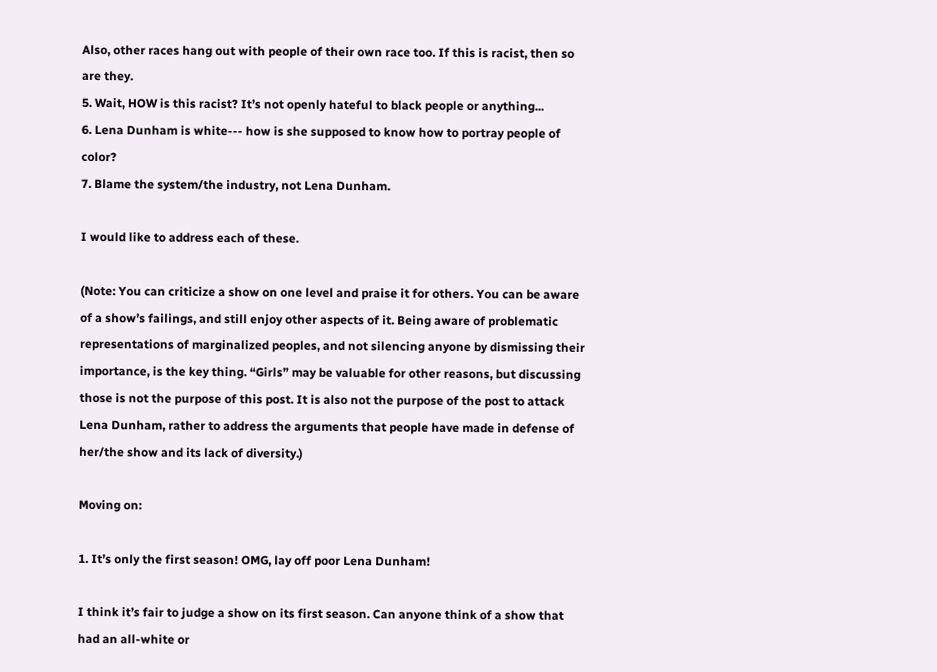Also, other races hang out with people of their own race too. If this is racist, then so are they.
5. Wait, HOW is this racist? It’s not openly hateful to black people or anything...
6. Lena Dunham is white--- how is she supposed to know how to portray people of color?
7. Blame the system/the industry, not Lena Dunham.

I would like to address each of these.

(Note: You can criticize a show on one level and praise it for others. You can be aware of a show’s failings, and still enjoy other aspects of it. Being aware of problematic representations of marginalized peoples, and not silencing anyone by dismissing their importance, is the key thing. “Girls” may be valuable for other reasons, but discussing those is not the purpose of this post. It is also not the purpose of the post to attack Lena Dunham, rather to address the arguments that people have made in defense of her/the show and its lack of diversity.)

Moving on:

1. It’s only the first season! OMG, lay off poor Lena Dunham!

I think it’s fair to judge a show on its first season. Can anyone think of a show that had an all-white or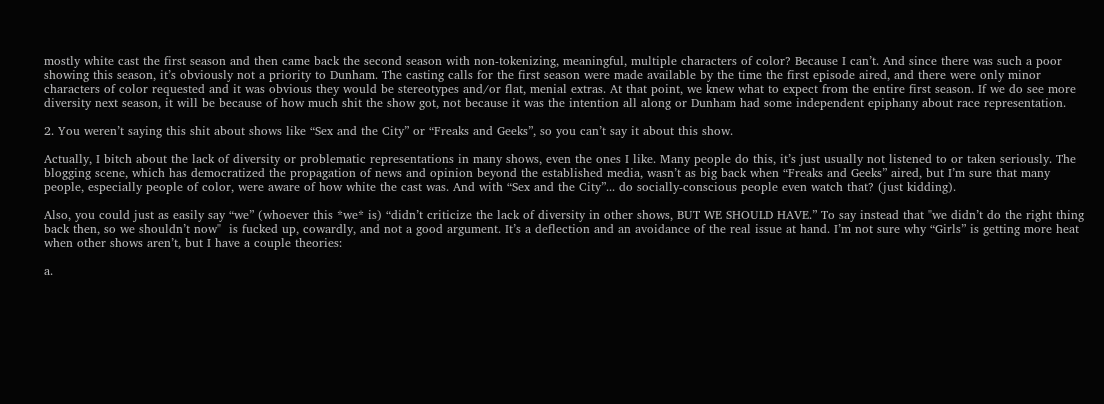mostly white cast the first season and then came back the second season with non-tokenizing, meaningful, multiple characters of color? Because I can’t. And since there was such a poor showing this season, it’s obviously not a priority to Dunham. The casting calls for the first season were made available by the time the first episode aired, and there were only minor characters of color requested and it was obvious they would be stereotypes and/or flat, menial extras. At that point, we knew what to expect from the entire first season. If we do see more diversity next season, it will be because of how much shit the show got, not because it was the intention all along or Dunham had some independent epiphany about race representation.

2. You weren’t saying this shit about shows like “Sex and the City” or “Freaks and Geeks”, so you can’t say it about this show.

Actually, I bitch about the lack of diversity or problematic representations in many shows, even the ones I like. Many people do this, it’s just usually not listened to or taken seriously. The blogging scene, which has democratized the propagation of news and opinion beyond the established media, wasn’t as big back when “Freaks and Geeks” aired, but I’m sure that many people, especially people of color, were aware of how white the cast was. And with “Sex and the City”... do socially-conscious people even watch that? (just kidding).

Also, you could just as easily say “we” (whoever this *we* is) “didn’t criticize the lack of diversity in other shows, BUT WE SHOULD HAVE.” To say instead that "we didn’t do the right thing back then, so we shouldn’t now"  is fucked up, cowardly, and not a good argument. It’s a deflection and an avoidance of the real issue at hand. I’m not sure why “Girls” is getting more heat when other shows aren’t, but I have a couple theories:

a.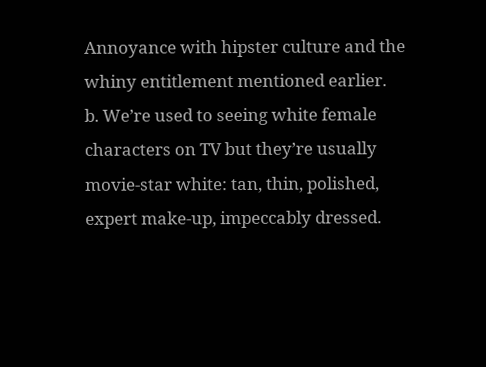Annoyance with hipster culture and the whiny entitlement mentioned earlier.
b. We’re used to seeing white female characters on TV but they’re usually movie-star white: tan, thin, polished, expert make-up, impeccably dressed.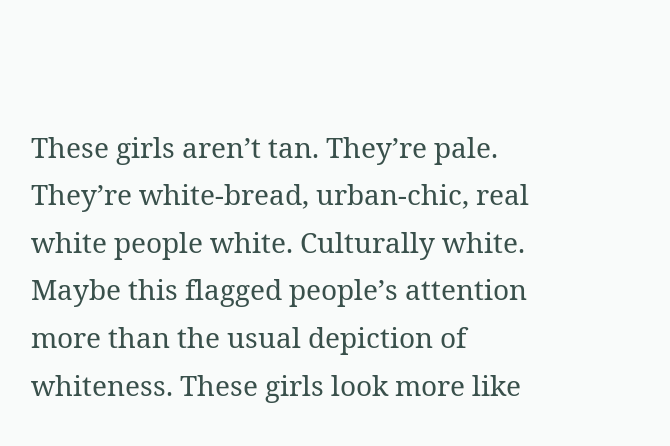These girls aren’t tan. They’re pale. They’re white-bread, urban-chic, real white people white. Culturally white. Maybe this flagged people’s attention more than the usual depiction of whiteness. These girls look more like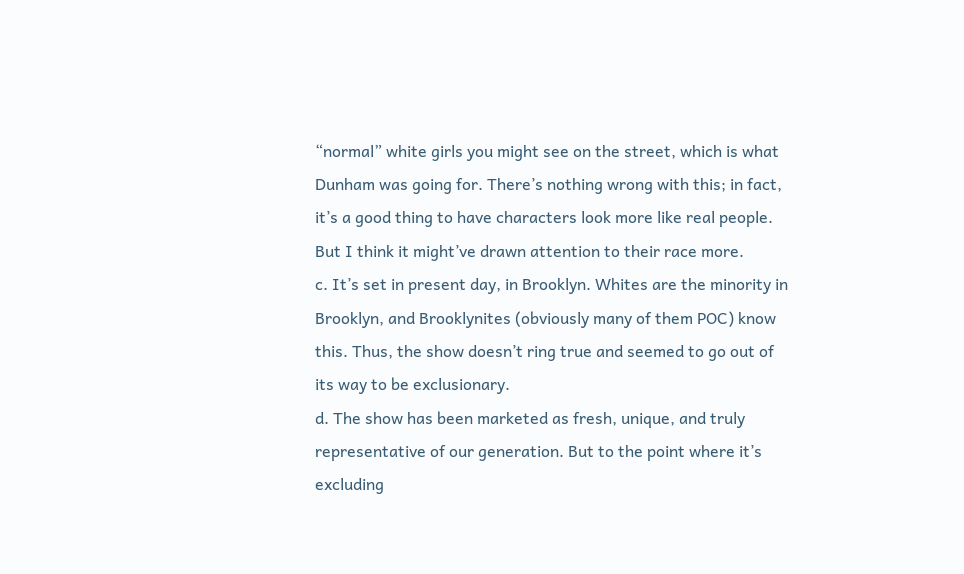“normal” white girls you might see on the street, which is what Dunham was going for. There’s nothing wrong with this; in fact, it’s a good thing to have characters look more like real people. But I think it might’ve drawn attention to their race more.
c. It’s set in present day, in Brooklyn. Whites are the minority in Brooklyn, and Brooklynites (obviously many of them POC) know this. Thus, the show doesn’t ring true and seemed to go out of its way to be exclusionary.
d. The show has been marketed as fresh, unique, and truly representative of our generation. But to the point where it’s excluding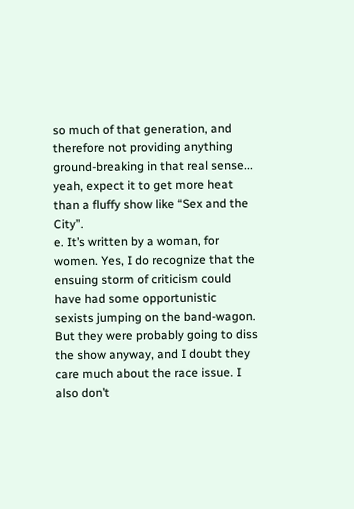so much of that generation, and therefore not providing anything ground-breaking in that real sense... yeah, expect it to get more heat than a fluffy show like “Sex and the City”.
e. It’s written by a woman, for women. Yes, I do recognize that the ensuing storm of criticism could have had some opportunistic sexists jumping on the band-wagon. But they were probably going to diss the show anyway, and I doubt they care much about the race issue. I also don’t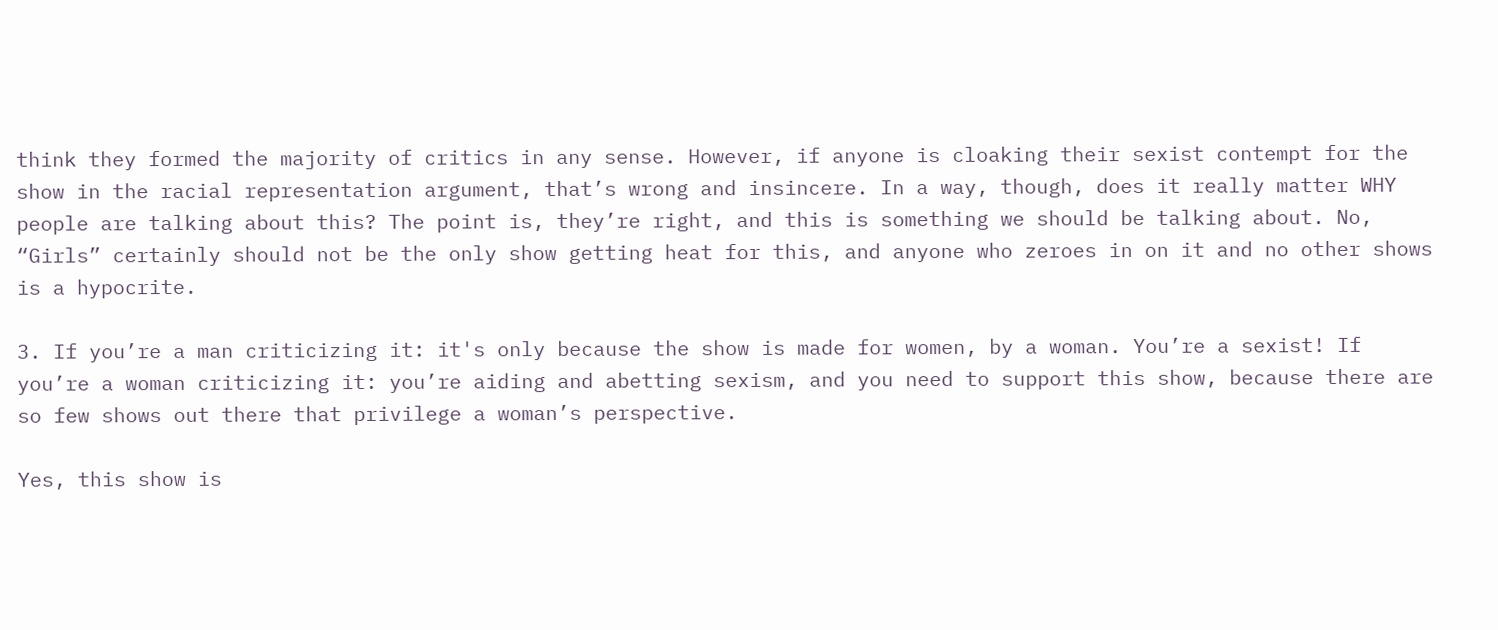think they formed the majority of critics in any sense. However, if anyone is cloaking their sexist contempt for the show in the racial representation argument, that’s wrong and insincere. In a way, though, does it really matter WHY people are talking about this? The point is, they’re right, and this is something we should be talking about. No, “Girls” certainly should not be the only show getting heat for this, and anyone who zeroes in on it and no other shows is a hypocrite.

3. If you’re a man criticizing it: it's only because the show is made for women, by a woman. You’re a sexist! If you’re a woman criticizing it: you’re aiding and abetting sexism, and you need to support this show, because there are so few shows out there that privilege a woman’s perspective.

Yes, this show is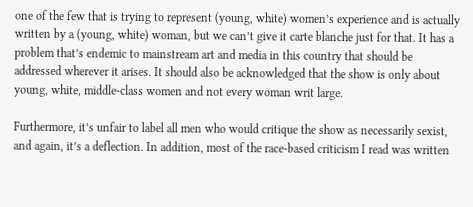one of the few that is trying to represent (young, white) women’s experience and is actually written by a (young, white) woman, but we can’t give it carte blanche just for that. It has a problem that’s endemic to mainstream art and media in this country that should be addressed wherever it arises. It should also be acknowledged that the show is only about young, white, middle-class women and not every woman writ large.

Furthermore, it’s unfair to label all men who would critique the show as necessarily sexist, and again, it’s a deflection. In addition, most of the race-based criticism I read was written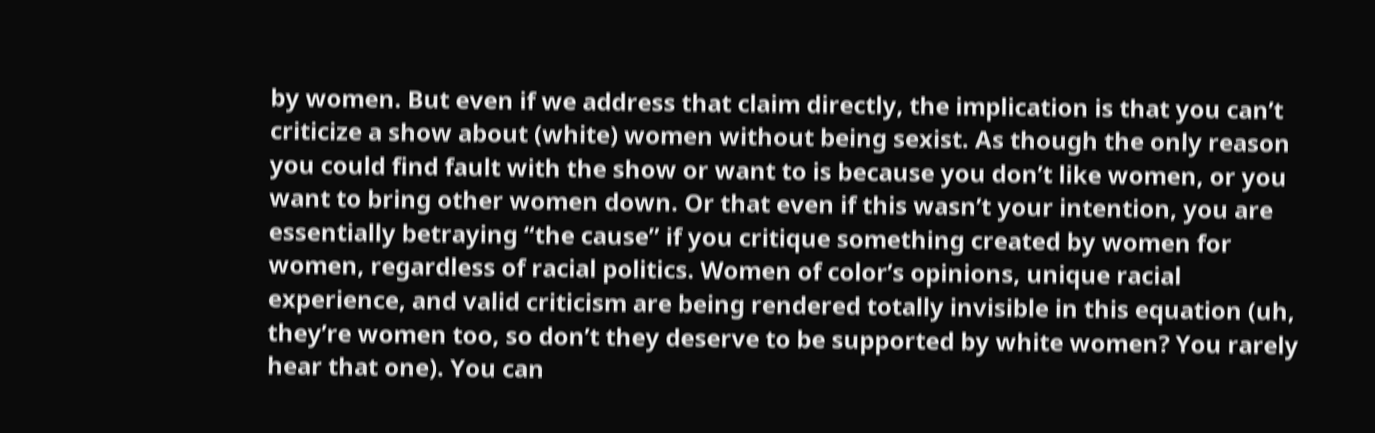by women. But even if we address that claim directly, the implication is that you can’t criticize a show about (white) women without being sexist. As though the only reason you could find fault with the show or want to is because you don’t like women, or you want to bring other women down. Or that even if this wasn’t your intention, you are essentially betraying “the cause” if you critique something created by women for women, regardless of racial politics. Women of color’s opinions, unique racial experience, and valid criticism are being rendered totally invisible in this equation (uh, they’re women too, so don’t they deserve to be supported by white women? You rarely hear that one). You can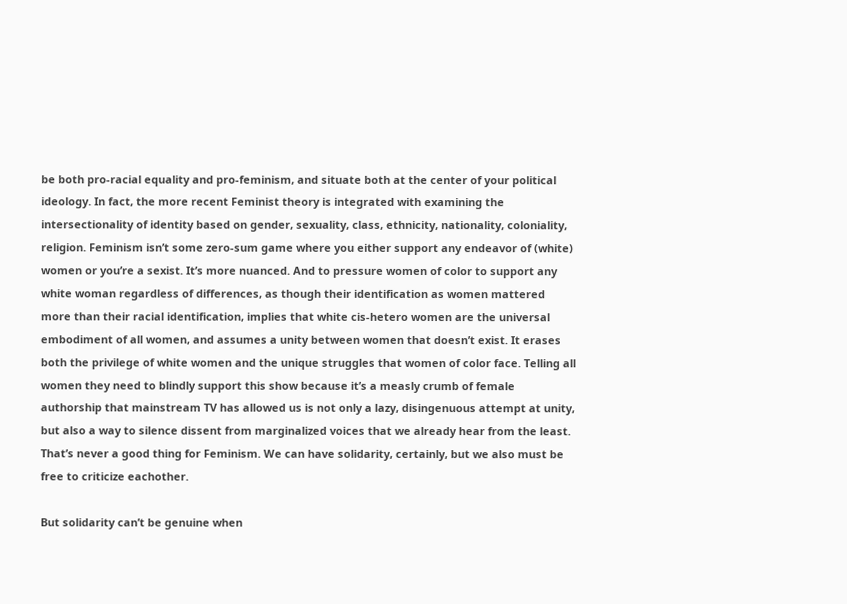be both pro-racial equality and pro-feminism, and situate both at the center of your political ideology. In fact, the more recent Feminist theory is integrated with examining the intersectionality of identity based on gender, sexuality, class, ethnicity, nationality, coloniality, religion. Feminism isn’t some zero-sum game where you either support any endeavor of (white) women or you’re a sexist. It’s more nuanced. And to pressure women of color to support any white woman regardless of differences, as though their identification as women mattered more than their racial identification, implies that white cis-hetero women are the universal embodiment of all women, and assumes a unity between women that doesn’t exist. It erases both the privilege of white women and the unique struggles that women of color face. Telling all women they need to blindly support this show because it’s a measly crumb of female authorship that mainstream TV has allowed us is not only a lazy, disingenuous attempt at unity, but also a way to silence dissent from marginalized voices that we already hear from the least. That’s never a good thing for Feminism. We can have solidarity, certainly, but we also must be free to criticize eachother.

But solidarity can’t be genuine when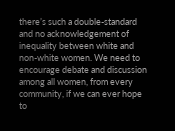there’s such a double-standard and no acknowledgement of inequality between white and non-white women. We need to encourage debate and discussion among all women, from every community, if we can ever hope to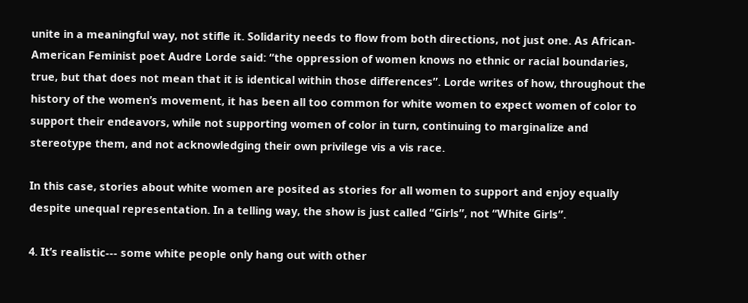unite in a meaningful way, not stifle it. Solidarity needs to flow from both directions, not just one. As African-American Feminist poet Audre Lorde said: “the oppression of women knows no ethnic or racial boundaries, true, but that does not mean that it is identical within those differences”. Lorde writes of how, throughout the history of the women’s movement, it has been all too common for white women to expect women of color to support their endeavors, while not supporting women of color in turn, continuing to marginalize and stereotype them, and not acknowledging their own privilege vis a vis race.

In this case, stories about white women are posited as stories for all women to support and enjoy equally despite unequal representation. In a telling way, the show is just called “Girls”, not “White Girls”.

4. It’s realistic--- some white people only hang out with other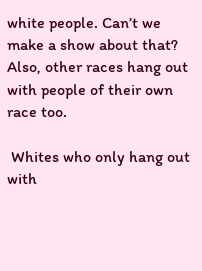white people. Can’t we make a show about that? Also, other races hang out with people of their own race too.

 Whites who only hang out with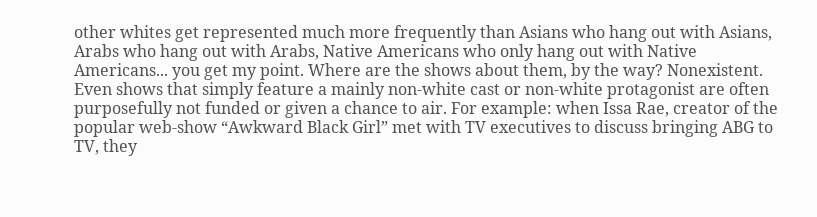other whites get represented much more frequently than Asians who hang out with Asians, Arabs who hang out with Arabs, Native Americans who only hang out with Native Americans... you get my point. Where are the shows about them, by the way? Nonexistent. Even shows that simply feature a mainly non-white cast or non-white protagonist are often purposefully not funded or given a chance to air. For example: when Issa Rae, creator of the popular web-show “Awkward Black Girl” met with TV executives to discuss bringing ABG to TV, they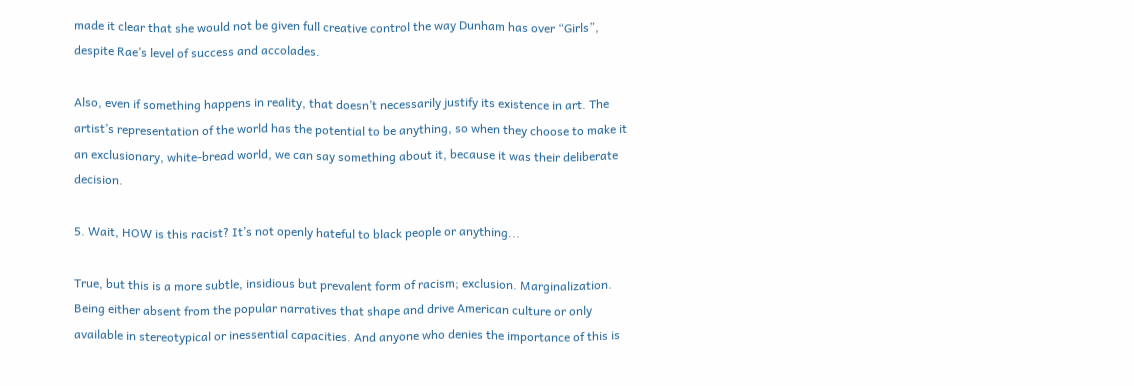made it clear that she would not be given full creative control the way Dunham has over “Girls”, despite Rae’s level of success and accolades.

Also, even if something happens in reality, that doesn’t necessarily justify its existence in art. The artist’s representation of the world has the potential to be anything, so when they choose to make it an exclusionary, white-bread world, we can say something about it, because it was their deliberate decision.

5. Wait, HOW is this racist? It’s not openly hateful to black people or anything...

True, but this is a more subtle, insidious but prevalent form of racism; exclusion. Marginalization. Being either absent from the popular narratives that shape and drive American culture or only available in stereotypical or inessential capacities. And anyone who denies the importance of this is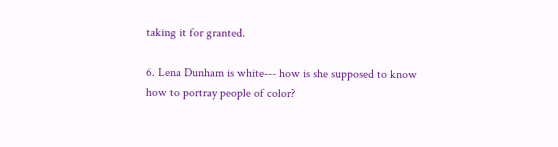taking it for granted.

6. Lena Dunham is white--- how is she supposed to know how to portray people of color?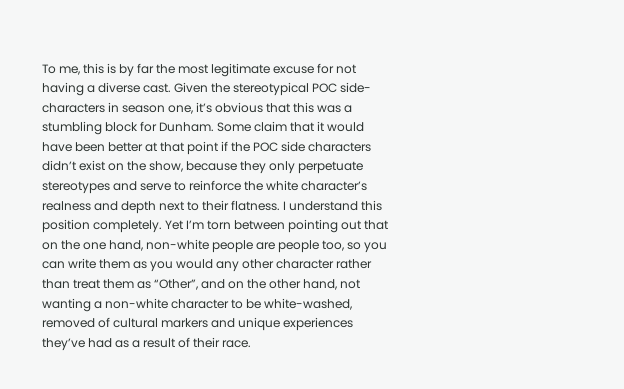To me, this is by far the most legitimate excuse for not having a diverse cast. Given the stereotypical POC side-characters in season one, it’s obvious that this was a stumbling block for Dunham. Some claim that it would have been better at that point if the POC side characters didn’t exist on the show, because they only perpetuate stereotypes and serve to reinforce the white character’s realness and depth next to their flatness. I understand this position completely. Yet I’m torn between pointing out that on the one hand, non-white people are people too, so you can write them as you would any other character rather than treat them as “Other”, and on the other hand, not wanting a non-white character to be white-washed, removed of cultural markers and unique experiences they’ve had as a result of their race.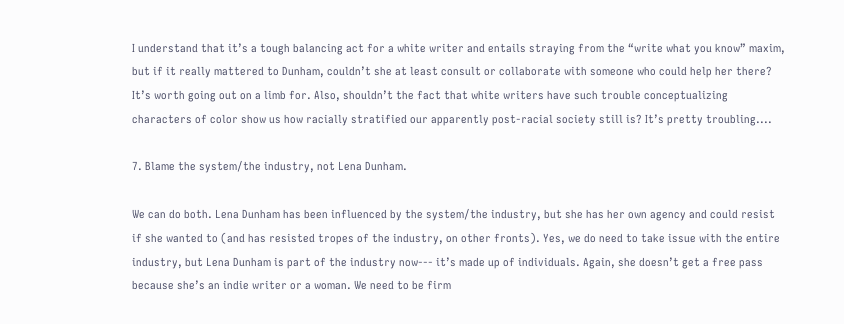I understand that it’s a tough balancing act for a white writer and entails straying from the “write what you know” maxim, but if it really mattered to Dunham, couldn’t she at least consult or collaborate with someone who could help her there? It’s worth going out on a limb for. Also, shouldn’t the fact that white writers have such trouble conceptualizing characters of color show us how racially stratified our apparently post-racial society still is? It’s pretty troubling....

7. Blame the system/the industry, not Lena Dunham.

We can do both. Lena Dunham has been influenced by the system/the industry, but she has her own agency and could resist if she wanted to (and has resisted tropes of the industry, on other fronts). Yes, we do need to take issue with the entire industry, but Lena Dunham is part of the industry now--- it’s made up of individuals. Again, she doesn’t get a free pass because she’s an indie writer or a woman. We need to be firm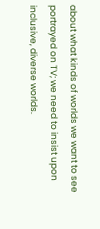about what kinds of worlds we want to see portrayed on TV; we need to insist upon inclusive, diverse worlds.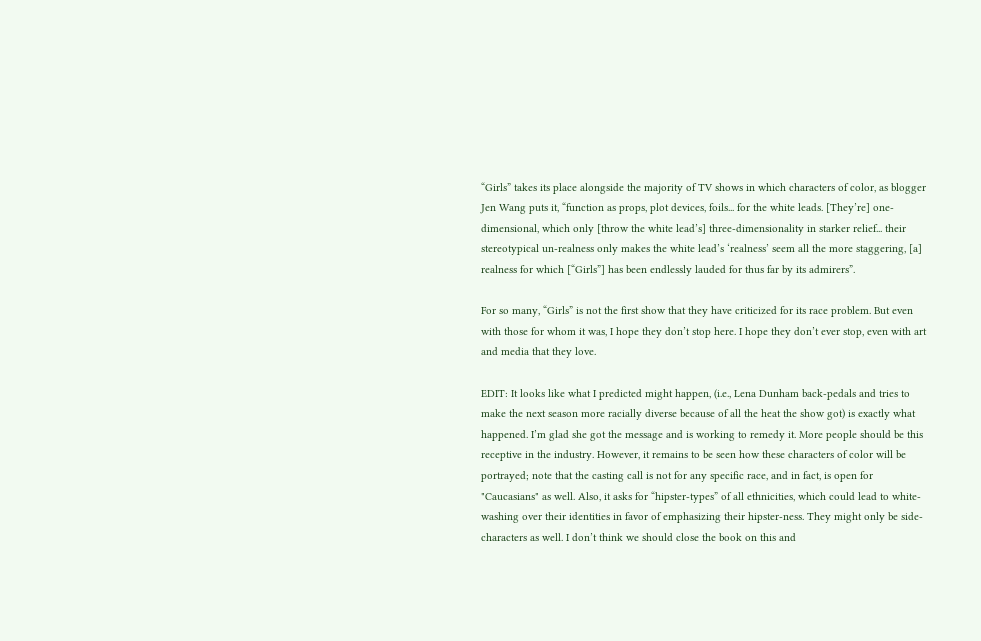“Girls” takes its place alongside the majority of TV shows in which characters of color, as blogger Jen Wang puts it, “function as props, plot devices, foils... for the white leads. [They’re] one-dimensional, which only [throw the white lead’s] three-dimensionality in starker relief... their stereotypical un-realness only makes the white lead’s ‘realness’ seem all the more staggering, [a] realness for which [“Girls”] has been endlessly lauded for thus far by its admirers”.

For so many, “Girls” is not the first show that they have criticized for its race problem. But even with those for whom it was, I hope they don’t stop here. I hope they don’t ever stop, even with art and media that they love.

EDIT: It looks like what I predicted might happen, (i.e., Lena Dunham back-pedals and tries to make the next season more racially diverse because of all the heat the show got) is exactly what happened. I’m glad she got the message and is working to remedy it. More people should be this receptive in the industry. However, it remains to be seen how these characters of color will be portrayed; note that the casting call is not for any specific race, and in fact, is open for "Caucasians" as well. Also, it asks for “hipster-types” of all ethnicities, which could lead to white-washing over their identities in favor of emphasizing their hipster-ness. They might only be side-characters as well. I don’t think we should close the book on this and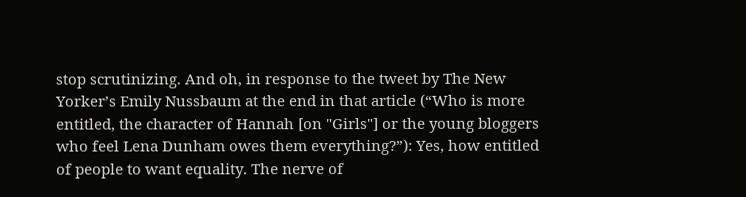stop scrutinizing. And oh, in response to the tweet by The New Yorker’s Emily Nussbaum at the end in that article (“Who is more entitled, the character of Hannah [on "Girls"] or the young bloggers who feel Lena Dunham owes them everything?”): Yes, how entitled of people to want equality. The nerve of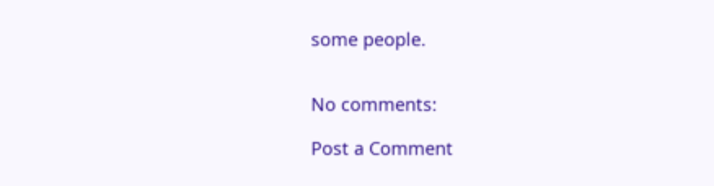some people.


No comments:

Post a Comment